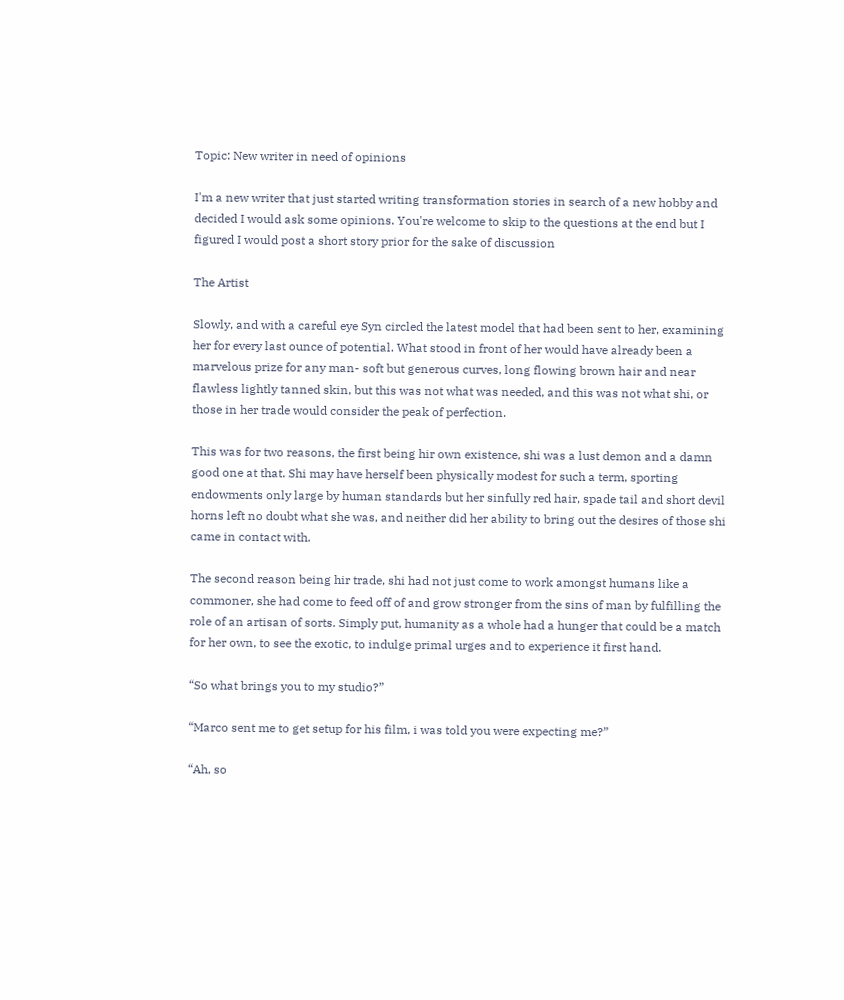Topic: New writer in need of opinions

I'm a new writer that just started writing transformation stories in search of a new hobby and decided I would ask some opinions. You're welcome to skip to the questions at the end but I figured I would post a short story prior for the sake of discussion

The Artist

Slowly, and with a careful eye Syn circled the latest model that had been sent to her, examining her for every last ounce of potential. What stood in front of her would have already been a marvelous prize for any man- soft but generous curves, long flowing brown hair and near flawless lightly tanned skin, but this was not what was needed, and this was not what shi, or those in her trade would consider the peak of perfection.

This was for two reasons, the first being hir own existence, shi was a lust demon and a damn good one at that. Shi may have herself been physically modest for such a term, sporting endowments only large by human standards but her sinfully red hair, spade tail and short devil horns left no doubt what she was, and neither did her ability to bring out the desires of those shi came in contact with.

The second reason being hir trade, shi had not just come to work amongst humans like a commoner, she had come to feed off of and grow stronger from the sins of man by fulfilling the role of an artisan of sorts. Simply put, humanity as a whole had a hunger that could be a match for her own, to see the exotic, to indulge primal urges and to experience it first hand.

“So what brings you to my studio?”

“Marco sent me to get setup for his film, i was told you were expecting me?”

“Ah, so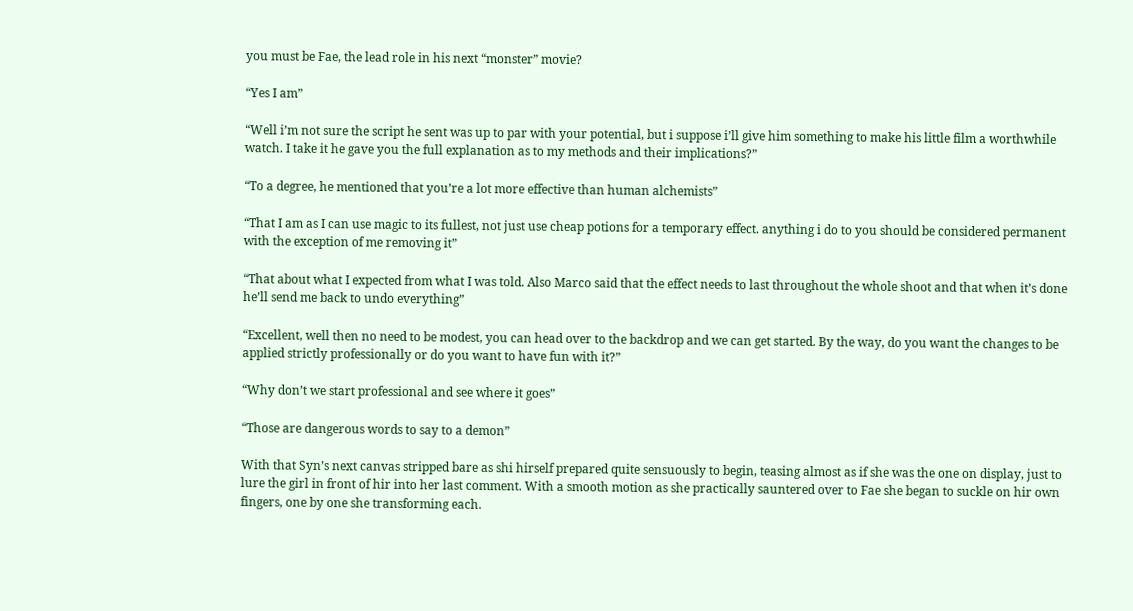you must be Fae, the lead role in his next “monster” movie?

“Yes I am”

“Well i’m not sure the script he sent was up to par with your potential, but i suppose i’ll give him something to make his little film a worthwhile watch. I take it he gave you the full explanation as to my methods and their implications?”

“To a degree, he mentioned that you’re a lot more effective than human alchemists”

“That I am as I can use magic to its fullest, not just use cheap potions for a temporary effect. anything i do to you should be considered permanent with the exception of me removing it”

“That about what I expected from what I was told. Also Marco said that the effect needs to last throughout the whole shoot and that when it’s done he’ll send me back to undo everything”

“Excellent, well then no need to be modest, you can head over to the backdrop and we can get started. By the way, do you want the changes to be applied strictly professionally or do you want to have fun with it?”

“Why don’t we start professional and see where it goes”

“Those are dangerous words to say to a demon”

With that Syn’s next canvas stripped bare as shi hirself prepared quite sensuously to begin, teasing almost as if she was the one on display, just to lure the girl in front of hir into her last comment. With a smooth motion as she practically sauntered over to Fae she began to suckle on hir own fingers, one by one she transforming each.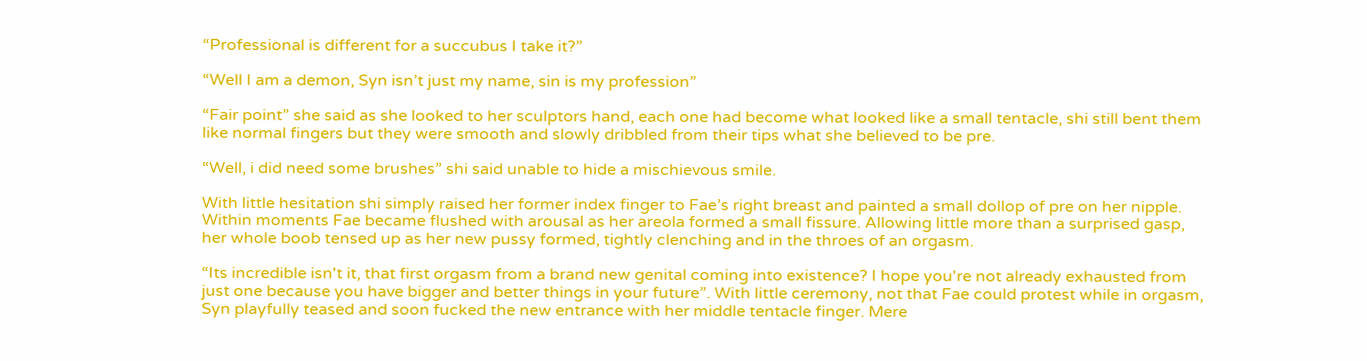“Professional is different for a succubus I take it?”

“Well I am a demon, Syn isn’t just my name, sin is my profession”

“Fair point” she said as she looked to her sculptors hand, each one had become what looked like a small tentacle, shi still bent them like normal fingers but they were smooth and slowly dribbled from their tips what she believed to be pre.

“Well, i did need some brushes” shi said unable to hide a mischievous smile.

With little hesitation shi simply raised her former index finger to Fae’s right breast and painted a small dollop of pre on her nipple. Within moments Fae became flushed with arousal as her areola formed a small fissure. Allowing little more than a surprised gasp, her whole boob tensed up as her new pussy formed, tightly clenching and in the throes of an orgasm.

“Its incredible isn't it, that first orgasm from a brand new genital coming into existence? I hope you're not already exhausted from just one because you have bigger and better things in your future”. With little ceremony, not that Fae could protest while in orgasm, Syn playfully teased and soon fucked the new entrance with her middle tentacle finger. Mere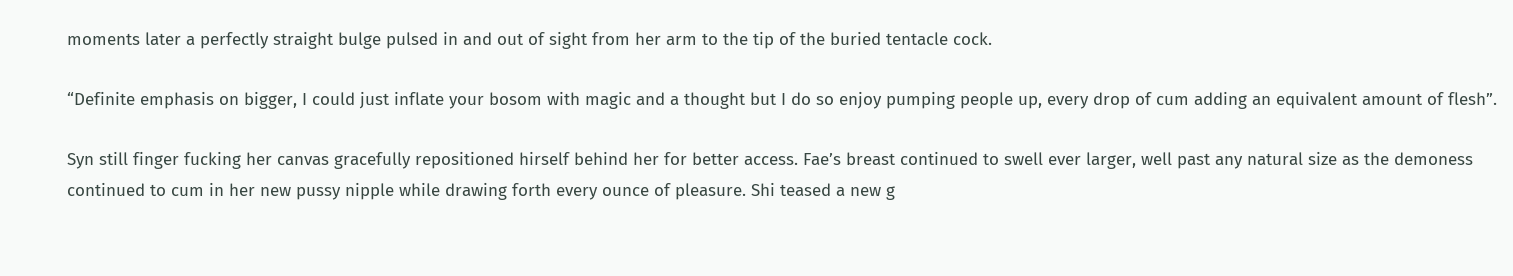moments later a perfectly straight bulge pulsed in and out of sight from her arm to the tip of the buried tentacle cock.

“Definite emphasis on bigger, I could just inflate your bosom with magic and a thought but I do so enjoy pumping people up, every drop of cum adding an equivalent amount of flesh”.

Syn still finger fucking her canvas gracefully repositioned hirself behind her for better access. Fae’s breast continued to swell ever larger, well past any natural size as the demoness continued to cum in her new pussy nipple while drawing forth every ounce of pleasure. Shi teased a new g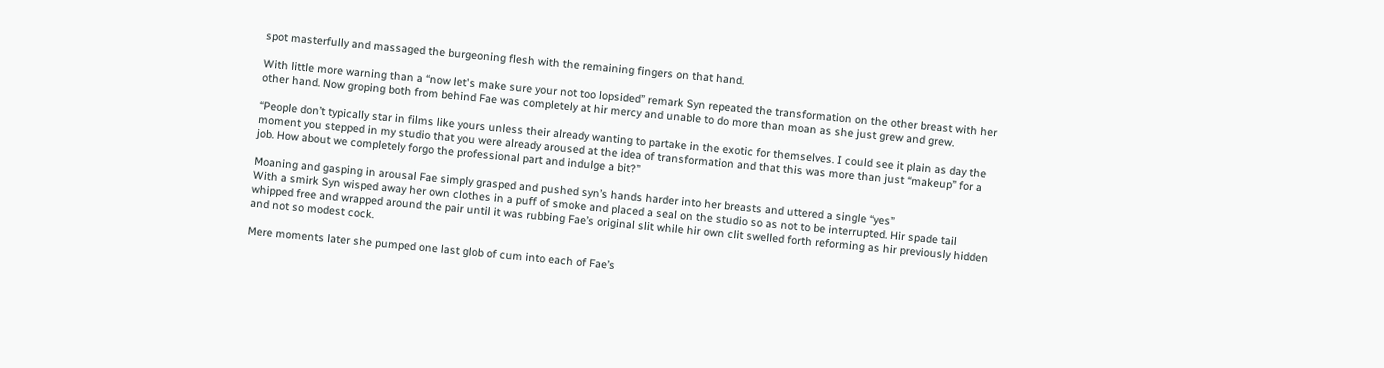spot masterfully and massaged the burgeoning flesh with the remaining fingers on that hand.

With little more warning than a “now let's make sure your not too lopsided” remark Syn repeated the transformation on the other breast with her other hand. Now groping both from behind Fae was completely at hir mercy and unable to do more than moan as she just grew and grew.

“People don’t typically star in films like yours unless their already wanting to partake in the exotic for themselves. I could see it plain as day the moment you stepped in my studio that you were already aroused at the idea of transformation and that this was more than just “makeup” for a job. How about we completely forgo the professional part and indulge a bit?”

Moaning and gasping in arousal Fae simply grasped and pushed syn’s hands harder into her breasts and uttered a single “yes”
With a smirk Syn wisped away her own clothes in a puff of smoke and placed a seal on the studio so as not to be interrupted. Hir spade tail whipped free and wrapped around the pair until it was rubbing Fae’s original slit while hir own clit swelled forth reforming as hir previously hidden and not so modest cock.

Mere moments later she pumped one last glob of cum into each of Fae’s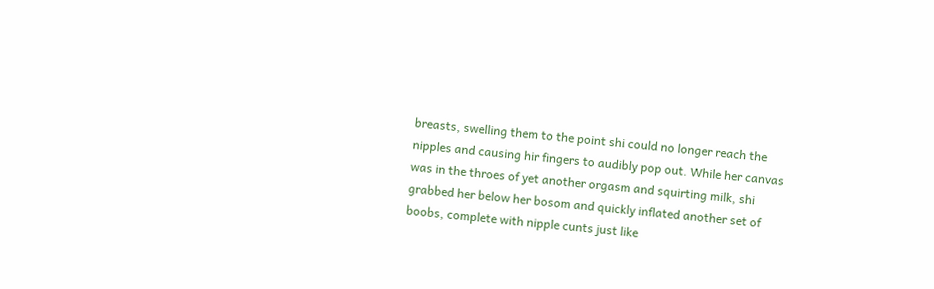breasts, swelling them to the point shi could no longer reach the nipples and causing hir fingers to audibly pop out. While her canvas was in the throes of yet another orgasm and squirting milk, shi grabbed her below her bosom and quickly inflated another set of boobs, complete with nipple cunts just like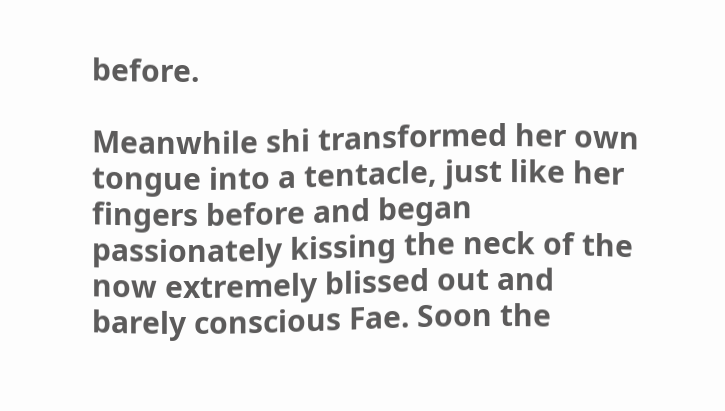before.

Meanwhile shi transformed her own tongue into a tentacle, just like her fingers before and began passionately kissing the neck of the now extremely blissed out and barely conscious Fae. Soon the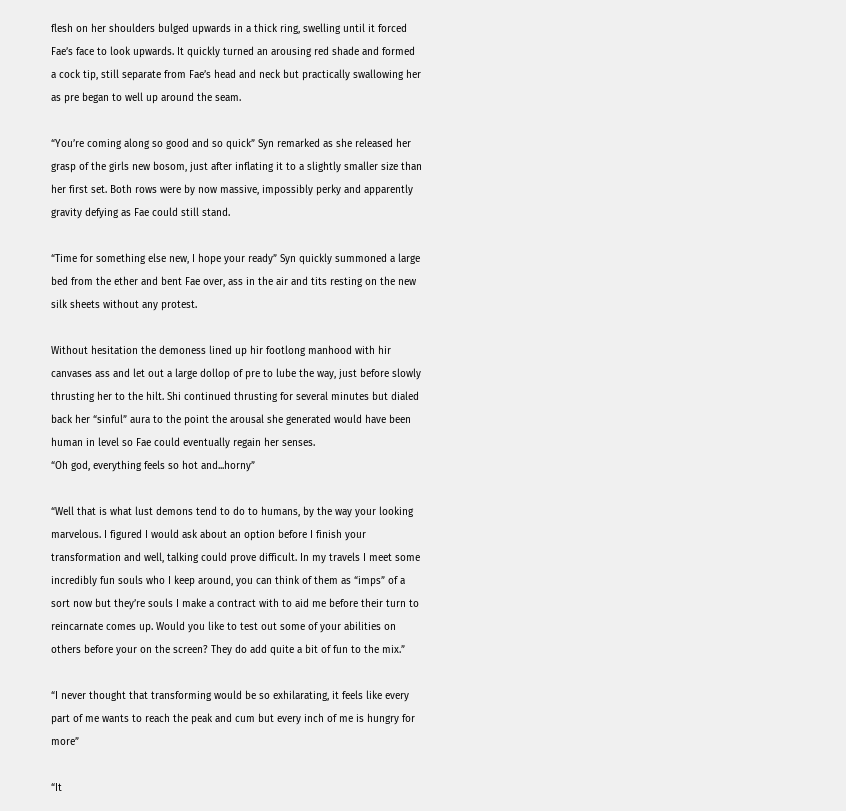flesh on her shoulders bulged upwards in a thick ring, swelling until it forced Fae’s face to look upwards. It quickly turned an arousing red shade and formed a cock tip, still separate from Fae’s head and neck but practically swallowing her as pre began to well up around the seam.

“You’re coming along so good and so quick” Syn remarked as she released her grasp of the girls new bosom, just after inflating it to a slightly smaller size than her first set. Both rows were by now massive, impossibly perky and apparently gravity defying as Fae could still stand.

“Time for something else new, I hope your ready” Syn quickly summoned a large bed from the ether and bent Fae over, ass in the air and tits resting on the new silk sheets without any protest.

Without hesitation the demoness lined up hir footlong manhood with hir canvases ass and let out a large dollop of pre to lube the way, just before slowly thrusting her to the hilt. Shi continued thrusting for several minutes but dialed back her “sinful” aura to the point the arousal she generated would have been human in level so Fae could eventually regain her senses.
“Oh god, everything feels so hot and...horny”

“Well that is what lust demons tend to do to humans, by the way your looking marvelous. I figured I would ask about an option before I finish your transformation and well, talking could prove difficult. In my travels I meet some incredibly fun souls who I keep around, you can think of them as “imps” of a sort now but they’re souls I make a contract with to aid me before their turn to  reincarnate comes up. Would you like to test out some of your abilities on others before your on the screen? They do add quite a bit of fun to the mix.”

“I never thought that transforming would be so exhilarating, it feels like every part of me wants to reach the peak and cum but every inch of me is hungry for more”

“It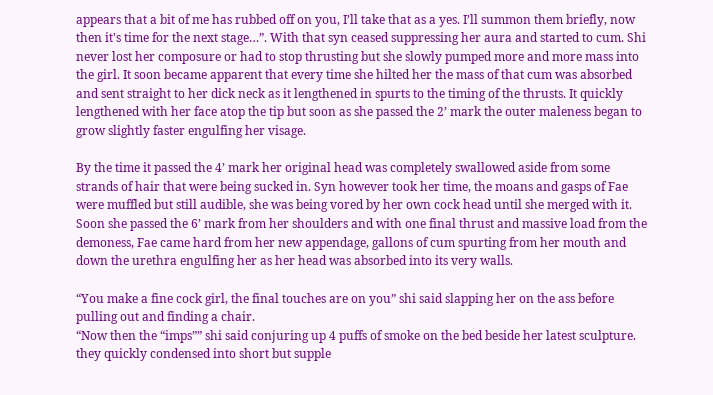appears that a bit of me has rubbed off on you, I’ll take that as a yes. I’ll summon them briefly, now then it's time for the next stage…”. With that syn ceased suppressing her aura and started to cum. Shi never lost her composure or had to stop thrusting but she slowly pumped more and more mass into the girl. It soon became apparent that every time she hilted her the mass of that cum was absorbed and sent straight to her dick neck as it lengthened in spurts to the timing of the thrusts. It quickly lengthened with her face atop the tip but soon as she passed the 2’ mark the outer maleness began to grow slightly faster engulfing her visage.

By the time it passed the 4’ mark her original head was completely swallowed aside from some strands of hair that were being sucked in. Syn however took her time, the moans and gasps of Fae were muffled but still audible, she was being vored by her own cock head until she merged with it. Soon she passed the 6’ mark from her shoulders and with one final thrust and massive load from the demoness, Fae came hard from her new appendage, gallons of cum spurting from her mouth and down the urethra engulfing her as her head was absorbed into its very walls.

“You make a fine cock girl, the final touches are on you” shi said slapping her on the ass before pulling out and finding a chair.
“Now then the “imps”” shi said conjuring up 4 puffs of smoke on the bed beside her latest sculpture. they quickly condensed into short but supple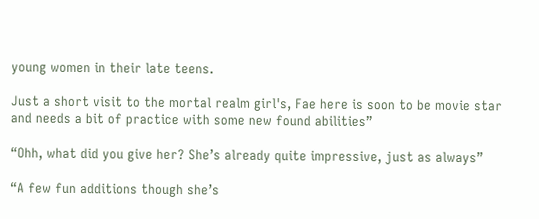young women in their late teens.

Just a short visit to the mortal realm girl's, Fae here is soon to be movie star and needs a bit of practice with some new found abilities”

“Ohh, what did you give her? She’s already quite impressive, just as always”

“A few fun additions though she’s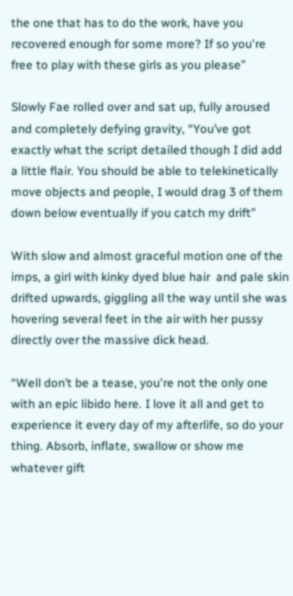the one that has to do the work, have you recovered enough for some more? If so you're free to play with these girls as you please”

Slowly Fae rolled over and sat up, fully aroused and completely defying gravity, “You’ve got exactly what the script detailed though I did add a little flair. You should be able to telekinetically move objects and people, I would drag 3 of them down below eventually if you catch my drift”

With slow and almost graceful motion one of the imps, a girl with kinky dyed blue hair  and pale skin drifted upwards, giggling all the way until she was hovering several feet in the air with her pussy directly over the massive dick head.

“Well don’t be a tease, you're not the only one with an epic libido here. I love it all and get to experience it every day of my afterlife, so do your thing. Absorb, inflate, swallow or show me whatever gift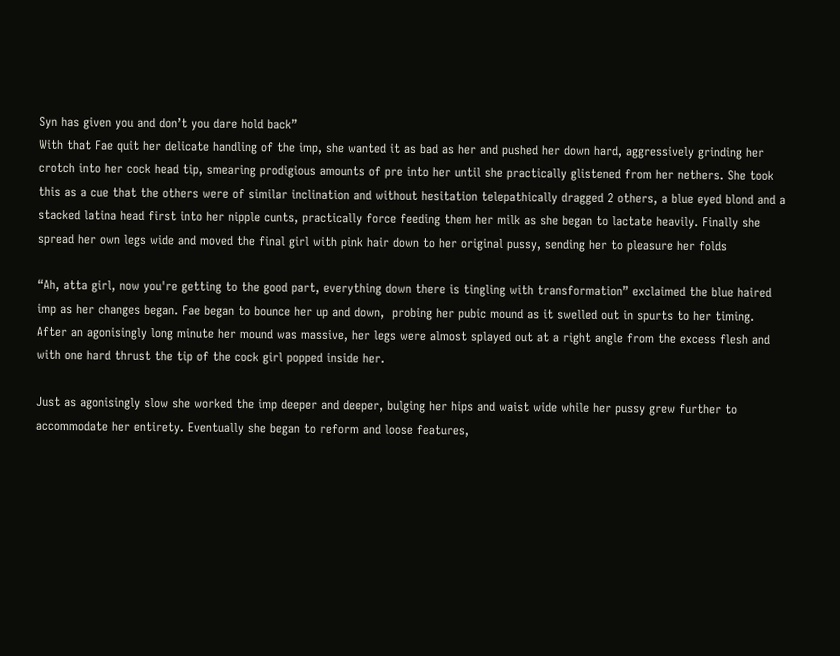Syn has given you and don’t you dare hold back”
With that Fae quit her delicate handling of the imp, she wanted it as bad as her and pushed her down hard, aggressively grinding her crotch into her cock head tip, smearing prodigious amounts of pre into her until she practically glistened from her nethers. She took this as a cue that the others were of similar inclination and without hesitation telepathically dragged 2 others, a blue eyed blond and a stacked latina head first into her nipple cunts, practically force feeding them her milk as she began to lactate heavily. Finally she spread her own legs wide and moved the final girl with pink hair down to her original pussy, sending her to pleasure her folds

“Ah, atta girl, now you're getting to the good part, everything down there is tingling with transformation” exclaimed the blue haired imp as her changes began. Fae began to bounce her up and down,  probing her pubic mound as it swelled out in spurts to her timing. After an agonisingly long minute her mound was massive, her legs were almost splayed out at a right angle from the excess flesh and with one hard thrust the tip of the cock girl popped inside her.

Just as agonisingly slow she worked the imp deeper and deeper, bulging her hips and waist wide while her pussy grew further to accommodate her entirety. Eventually she began to reform and loose features,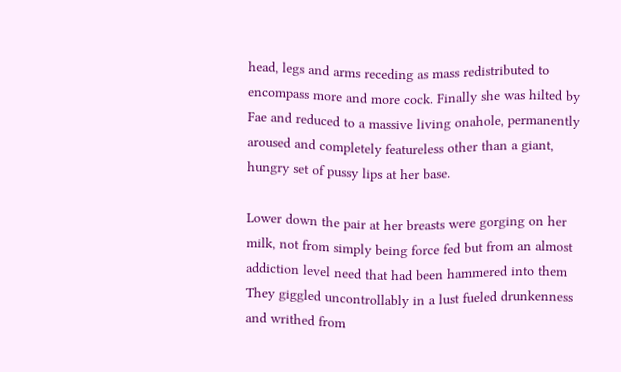head, legs and arms receding as mass redistributed to encompass more and more cock. Finally she was hilted by Fae and reduced to a massive living onahole, permanently aroused and completely featureless other than a giant, hungry set of pussy lips at her base.

Lower down the pair at her breasts were gorging on her milk, not from simply being force fed but from an almost addiction level need that had been hammered into them They giggled uncontrollably in a lust fueled drunkenness and writhed from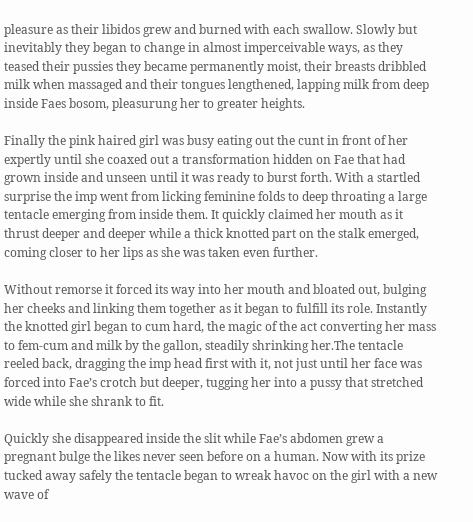pleasure as their libidos grew and burned with each swallow. Slowly but inevitably they began to change in almost imperceivable ways, as they teased their pussies they became permanently moist, their breasts dribbled milk when massaged and their tongues lengthened, lapping milk from deep inside Faes bosom, pleasurung her to greater heights.

Finally the pink haired girl was busy eating out the cunt in front of her expertly until she coaxed out a transformation hidden on Fae that had grown inside and unseen until it was ready to burst forth. With a startled surprise the imp went from licking feminine folds to deep throating a large tentacle emerging from inside them. It quickly claimed her mouth as it thrust deeper and deeper while a thick knotted part on the stalk emerged, coming closer to her lips as she was taken even further.

Without remorse it forced its way into her mouth and bloated out, bulging her cheeks and linking them together as it began to fulfill its role. Instantly the knotted girl began to cum hard, the magic of the act converting her mass to fem-cum and milk by the gallon, steadily shrinking her.The tentacle reeled back, dragging the imp head first with it, not just until her face was forced into Fae’s crotch but deeper, tugging her into a pussy that stretched wide while she shrank to fit.

Quickly she disappeared inside the slit while Fae’s abdomen grew a pregnant bulge the likes never seen before on a human. Now with its prize tucked away safely the tentacle began to wreak havoc on the girl with a new wave of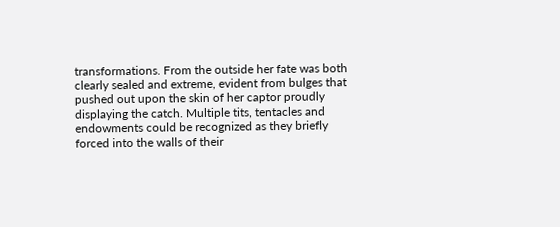transformations. From the outside her fate was both clearly sealed and extreme, evident from bulges that pushed out upon the skin of her captor proudly displaying the catch. Multiple tits, tentacles and endowments could be recognized as they briefly forced into the walls of their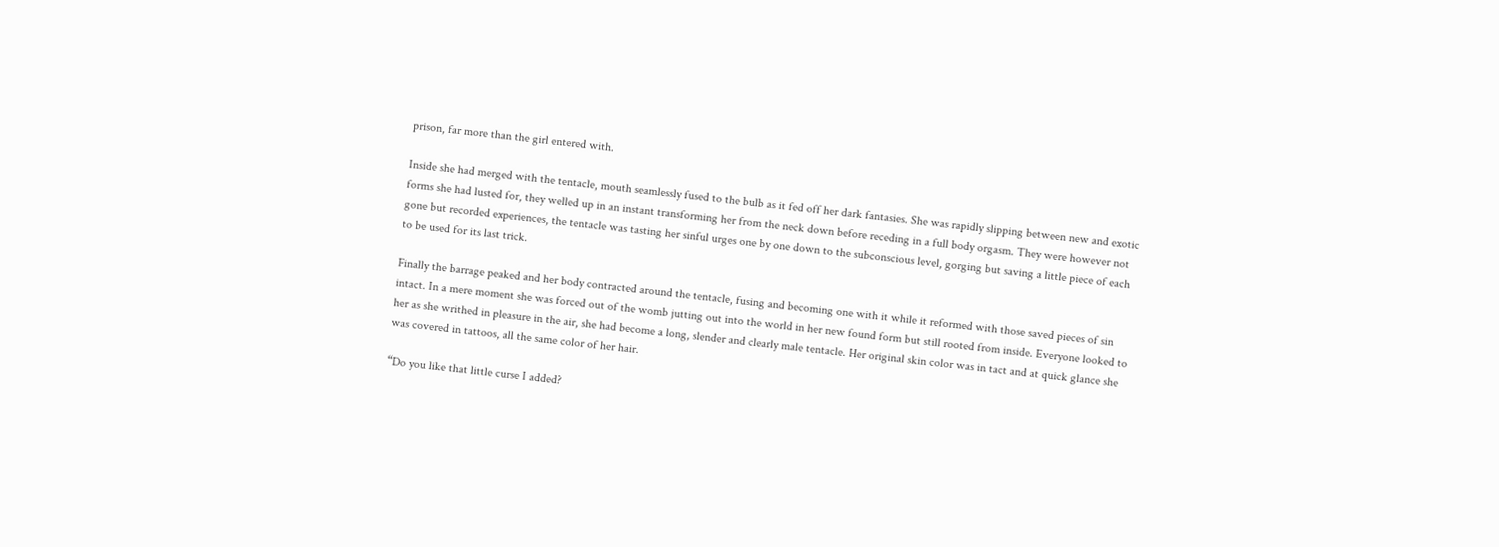prison, far more than the girl entered with.

Inside she had merged with the tentacle, mouth seamlessly fused to the bulb as it fed off her dark fantasies. She was rapidly slipping between new and exotic forms she had lusted for, they welled up in an instant transforming her from the neck down before receding in a full body orgasm. They were however not gone but recorded experiences, the tentacle was tasting her sinful urges one by one down to the subconscious level, gorging but saving a little piece of each to be used for its last trick.

Finally the barrage peaked and her body contracted around the tentacle, fusing and becoming one with it while it reformed with those saved pieces of sin intact. In a mere moment she was forced out of the womb jutting out into the world in her new found form but still rooted from inside. Everyone looked to her as she writhed in pleasure in the air, she had become a long, slender and clearly male tentacle. Her original skin color was in tact and at quick glance she was covered in tattoos, all the same color of her hair.

“Do you like that little curse I added?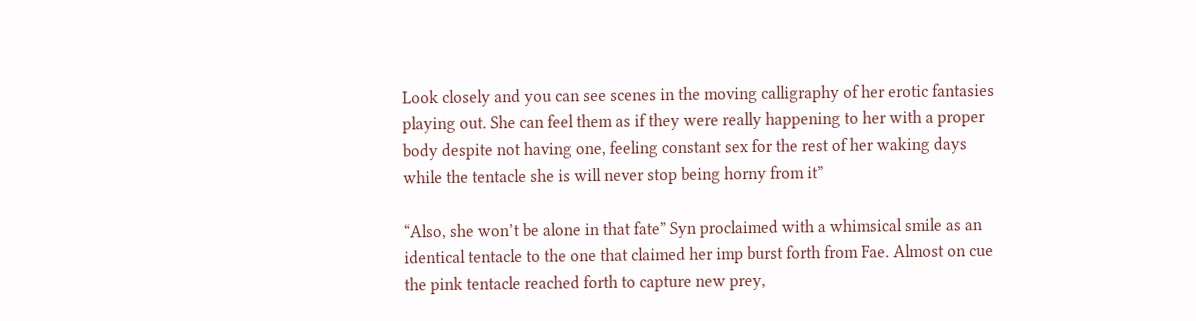Look closely and you can see scenes in the moving calligraphy of her erotic fantasies playing out. She can feel them as if they were really happening to her with a proper body despite not having one, feeling constant sex for the rest of her waking days while the tentacle she is will never stop being horny from it”

“Also, she won’t be alone in that fate” Syn proclaimed with a whimsical smile as an identical tentacle to the one that claimed her imp burst forth from Fae. Almost on cue the pink tentacle reached forth to capture new prey,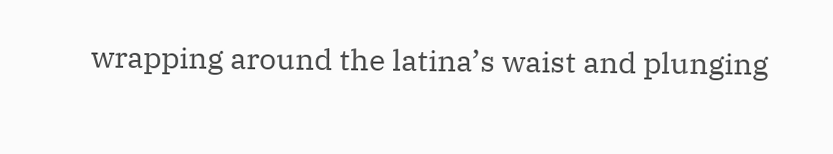wrapping around the latina’s waist and plunging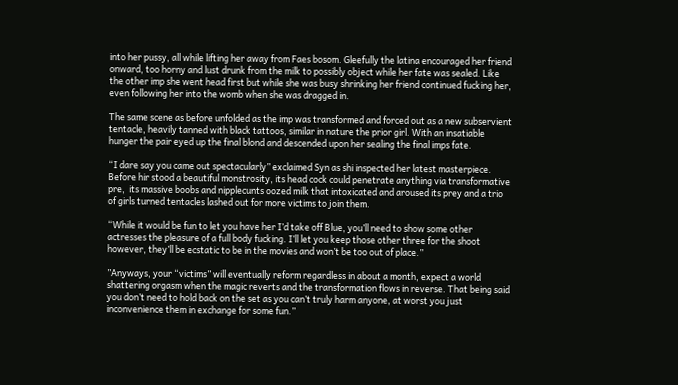into her pussy, all while lifting her away from Faes bosom. Gleefully the latina encouraged her friend onward, too horny and lust drunk from the milk to possibly object while her fate was sealed. Like the other imp she went head first but while she was busy shrinking her friend continued fucking her, even following her into the womb when she was dragged in.

The same scene as before unfolded as the imp was transformed and forced out as a new subservient tentacle, heavily tanned with black tattoos, similar in nature the prior girl. With an insatiable hunger the pair eyed up the final blond and descended upon her sealing the final imps fate.

“I dare say you came out spectacularly” exclaimed Syn as shi inspected her latest masterpiece. Before hir stood a beautiful monstrosity, its head cock could penetrate anything via transformative pre,  its massive boobs and nipplecunts oozed milk that intoxicated and aroused its prey and a trio of girls turned tentacles lashed out for more victims to join them.

“While it would be fun to let you have her I’d take off Blue, you’ll need to show some other actresses the pleasure of a full body fucking. I’ll let you keep those other three for the shoot however, they’ll be ecstatic to be in the movies and won’t be too out of place.”

”Anyways, your “victims” will eventually reform regardless in about a month, expect a world shattering orgasm when the magic reverts and the transformation flows in reverse. That being said you don’t need to hold back on the set as you can’t truly harm anyone, at worst you just inconvenience them in exchange for some fun.”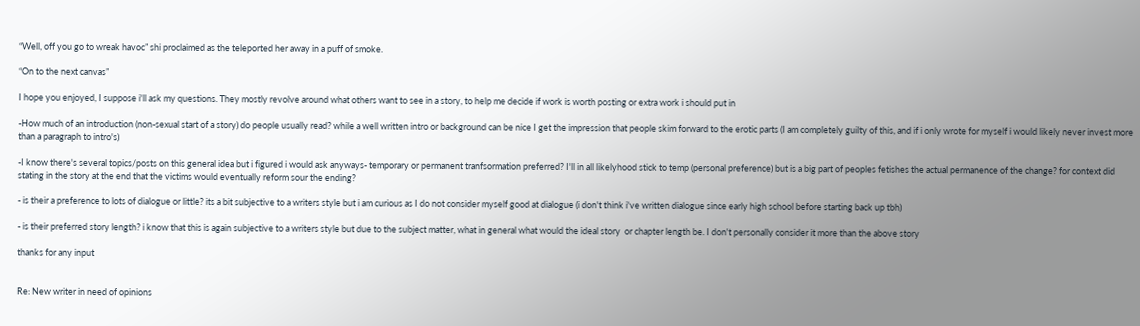“Well, off you go to wreak havoc” shi proclaimed as the teleported her away in a puff of smoke.

“On to the next canvas”

I hope you enjoyed, I suppose i'll ask my questions. They mostly revolve around what others want to see in a story, to help me decide if work is worth posting or extra work i should put in

-How much of an introduction (non-sexual start of a story) do people usually read? while a well written intro or background can be nice I get the impression that people skim forward to the erotic parts (I am completely guilty of this, and if i only wrote for myself i would likely never invest more than a paragraph to intro's)

-I know there's several topics/posts on this general idea but i figured i would ask anyways- temporary or permanent tranfsormation preferred? I'll in all likelyhood stick to temp (personal preference) but is a big part of peoples fetishes the actual permanence of the change? for context did stating in the story at the end that the victims would eventually reform sour the ending?

- is their a preference to lots of dialogue or little? its a bit subjective to a writers style but i am curious as I do not consider myself good at dialogue (i don't think i've written dialogue since early high school before starting back up tbh)

- is their preferred story length? i know that this is again subjective to a writers style but due to the subject matter, what in general what would the ideal story  or chapter length be. I don't personally consider it more than the above story

thanks for any input


Re: New writer in need of opinions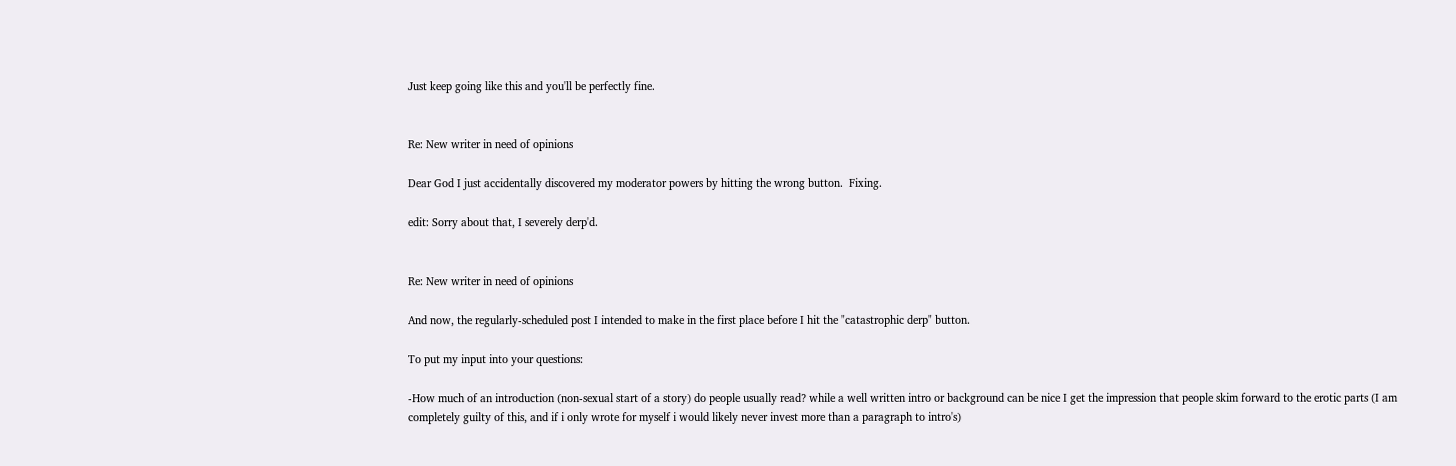Just keep going like this and you'll be perfectly fine.


Re: New writer in need of opinions

Dear God I just accidentally discovered my moderator powers by hitting the wrong button.  Fixing.

edit: Sorry about that, I severely derp'd.


Re: New writer in need of opinions

And now, the regularly-scheduled post I intended to make in the first place before I hit the "catastrophic derp" button.

To put my input into your questions:

-How much of an introduction (non-sexual start of a story) do people usually read? while a well written intro or background can be nice I get the impression that people skim forward to the erotic parts (I am completely guilty of this, and if i only wrote for myself i would likely never invest more than a paragraph to intro's)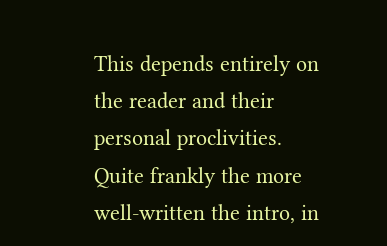This depends entirely on the reader and their personal proclivities.  Quite frankly the more well-written the intro, in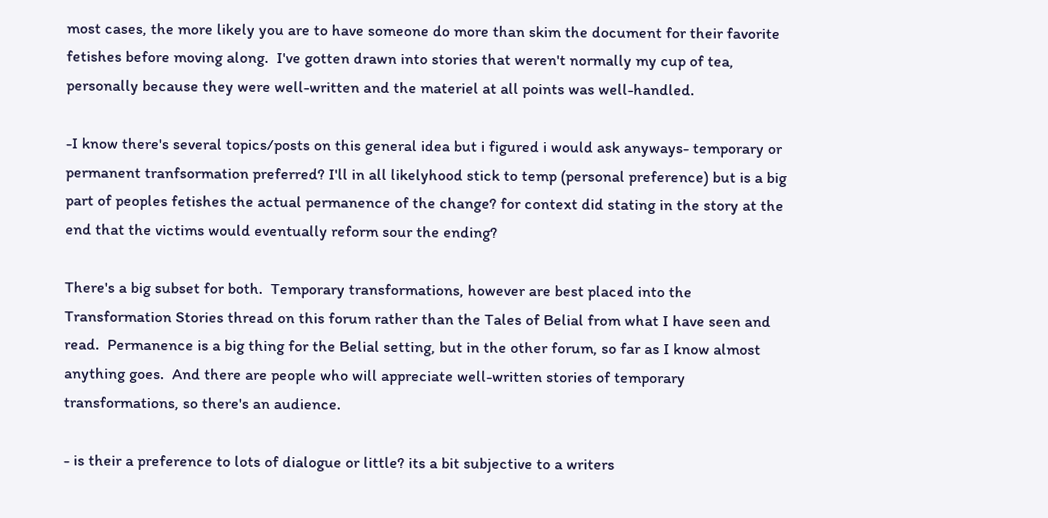most cases, the more likely you are to have someone do more than skim the document for their favorite fetishes before moving along.  I've gotten drawn into stories that weren't normally my cup of tea, personally because they were well-written and the materiel at all points was well-handled.

-I know there's several topics/posts on this general idea but i figured i would ask anyways- temporary or permanent tranfsormation preferred? I'll in all likelyhood stick to temp (personal preference) but is a big part of peoples fetishes the actual permanence of the change? for context did stating in the story at the end that the victims would eventually reform sour the ending?

There's a big subset for both.  Temporary transformations, however are best placed into the Transformation Stories thread on this forum rather than the Tales of Belial from what I have seen and read.  Permanence is a big thing for the Belial setting, but in the other forum, so far as I know almost anything goes.  And there are people who will appreciate well-written stories of temporary transformations, so there's an audience.

- is their a preference to lots of dialogue or little? its a bit subjective to a writers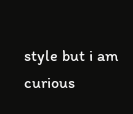style but i am curious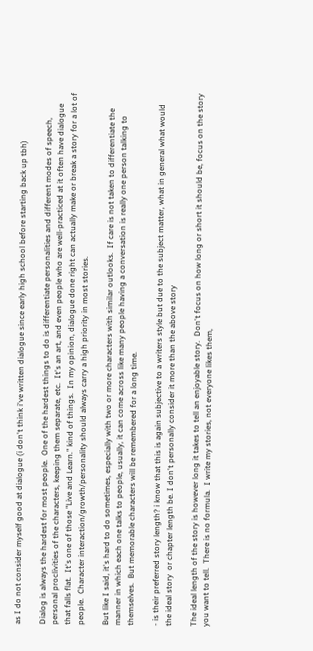as I do not consider myself good at dialogue (i don't think i've written dialogue since early high school before starting back up tbh)

Dialog is always the hardest for most people.  One of the hardest things to do is differentiate personalities and different modes of speech, personal proclivities of the characters, keeping them separate, etc.  It's an art, and even people who are well-practiced at it often have dialogue that falls flat.  It's one of those "Live and Learn." kind of things.  In my opinion, dialogue done right can actually make or break a story for a lot of people.  Character interaction/growth/personality should always carry a high priority in most stories.

But like I said, it's hard to do sometimes, especially with two or more characters with similar outlooks.  If care is not taken to differentiate the manner in which each one talks to people, usually, it can come across like many people having a conversation is really one person talking to themselves.  But memorable characters will be remembered for a long time.

- is their preferred story length? i know that this is again subjective to a writers style but due to the subject matter, what in general what would the ideal story  or chapter length be. I don't personally consider it more than the above story

The ideal length of the story is however long it takes to tell an enjoyable story.  Don't focus on how long or short it should be, focus on the story you want to tell.  There is no formula.  I write my stories, not everyone likes them,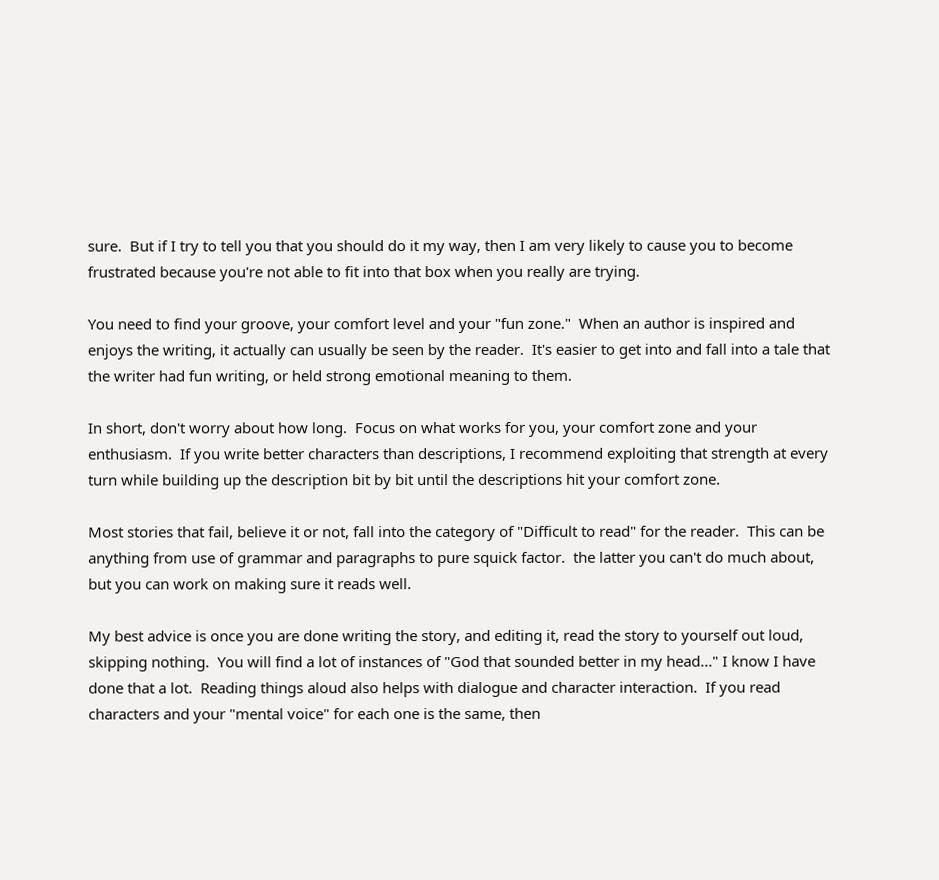sure.  But if I try to tell you that you should do it my way, then I am very likely to cause you to become frustrated because you're not able to fit into that box when you really are trying.

You need to find your groove, your comfort level and your "fun zone."  When an author is inspired and enjoys the writing, it actually can usually be seen by the reader.  It's easier to get into and fall into a tale that the writer had fun writing, or held strong emotional meaning to them.

In short, don't worry about how long.  Focus on what works for you, your comfort zone and your enthusiasm.  If you write better characters than descriptions, I recommend exploiting that strength at every turn while building up the description bit by bit until the descriptions hit your comfort zone.

Most stories that fail, believe it or not, fall into the category of "Difficult to read" for the reader.  This can be anything from use of grammar and paragraphs to pure squick factor.  the latter you can't do much about, but you can work on making sure it reads well.

My best advice is once you are done writing the story, and editing it, read the story to yourself out loud, skipping nothing.  You will find a lot of instances of "God that sounded better in my head..." I know I have done that a lot.  Reading things aloud also helps with dialogue and character interaction.  If you read characters and your "mental voice" for each one is the same, then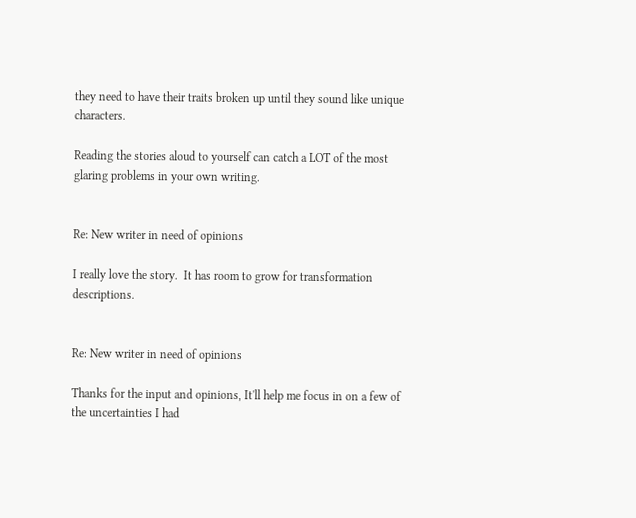they need to have their traits broken up until they sound like unique characters.

Reading the stories aloud to yourself can catch a LOT of the most glaring problems in your own writing.


Re: New writer in need of opinions

I really love the story.  It has room to grow for transformation descriptions.


Re: New writer in need of opinions

Thanks for the input and opinions, It'll help me focus in on a few of the uncertainties I had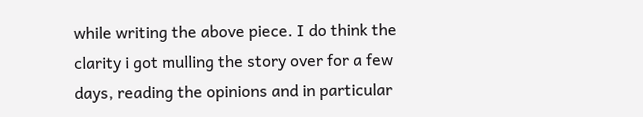while writing the above piece. I do think the clarity i got mulling the story over for a few days, reading the opinions and in particular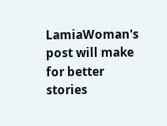LamiaWoman's post will make for better stories